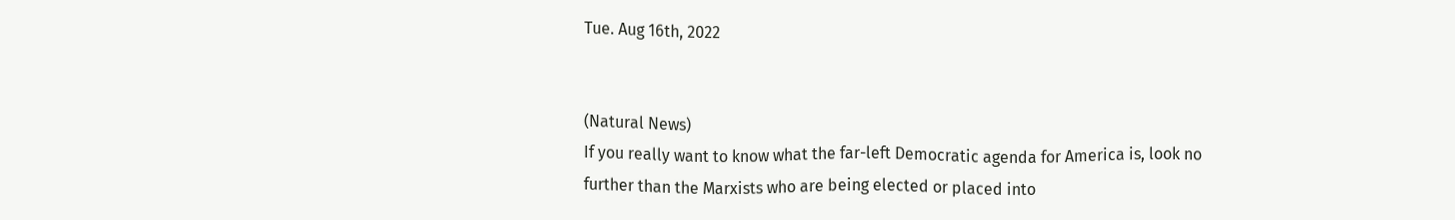Tue. Aug 16th, 2022


(Natural News)
If you really want to know what the far-left Democratic agenda for America is, look no further than the Marxists who are being elected or placed into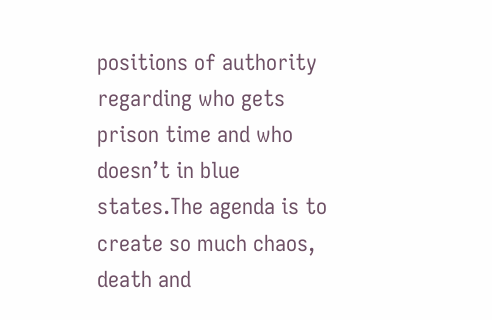positions of authority regarding who gets prison time and who doesn’t in blue states.The agenda is to create so much chaos, death and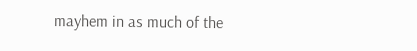mayhem in as much of the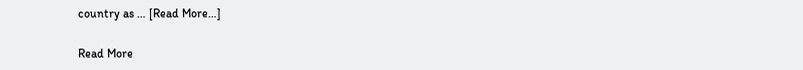country as … [Read More…]

Read More